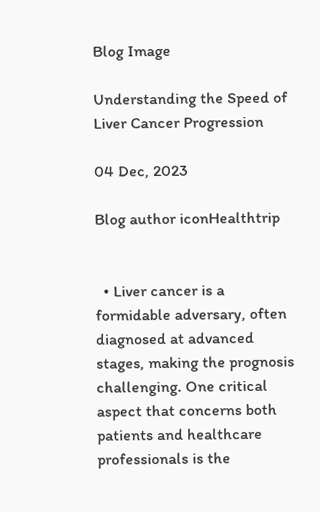Blog Image

Understanding the Speed of Liver Cancer Progression

04 Dec, 2023

Blog author iconHealthtrip


  • Liver cancer is a formidable adversary, often diagnosed at advanced stages, making the prognosis challenging. One critical aspect that concerns both patients and healthcare professionals is the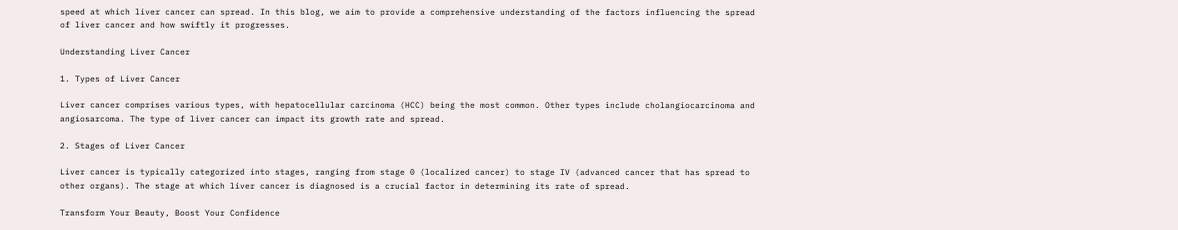speed at which liver cancer can spread. In this blog, we aim to provide a comprehensive understanding of the factors influencing the spread of liver cancer and how swiftly it progresses.

Understanding Liver Cancer

1. Types of Liver Cancer

Liver cancer comprises various types, with hepatocellular carcinoma (HCC) being the most common. Other types include cholangiocarcinoma and angiosarcoma. The type of liver cancer can impact its growth rate and spread.

2. Stages of Liver Cancer

Liver cancer is typically categorized into stages, ranging from stage 0 (localized cancer) to stage IV (advanced cancer that has spread to other organs). The stage at which liver cancer is diagnosed is a crucial factor in determining its rate of spread.

Transform Your Beauty, Boost Your Confidence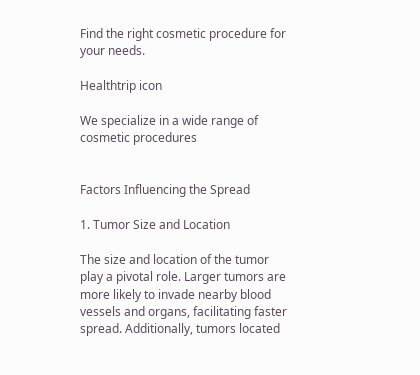Find the right cosmetic procedure for your needs.

Healthtrip icon

We specialize in a wide range of cosmetic procedures


Factors Influencing the Spread

1. Tumor Size and Location

The size and location of the tumor play a pivotal role. Larger tumors are more likely to invade nearby blood vessels and organs, facilitating faster spread. Additionally, tumors located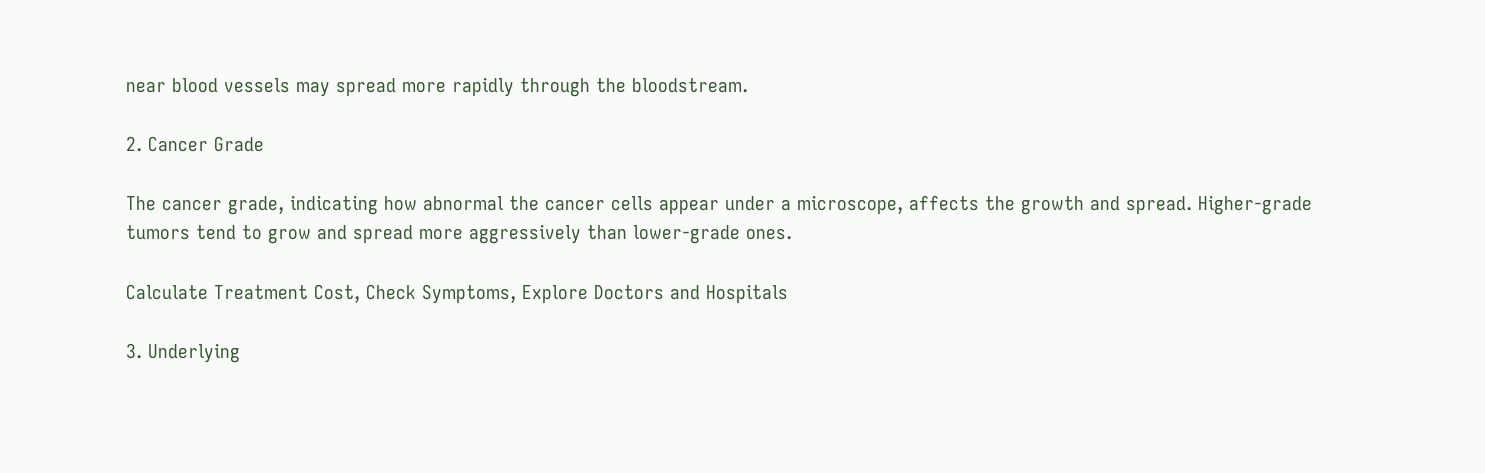near blood vessels may spread more rapidly through the bloodstream.

2. Cancer Grade

The cancer grade, indicating how abnormal the cancer cells appear under a microscope, affects the growth and spread. Higher-grade tumors tend to grow and spread more aggressively than lower-grade ones.

Calculate Treatment Cost, Check Symptoms, Explore Doctors and Hospitals

3. Underlying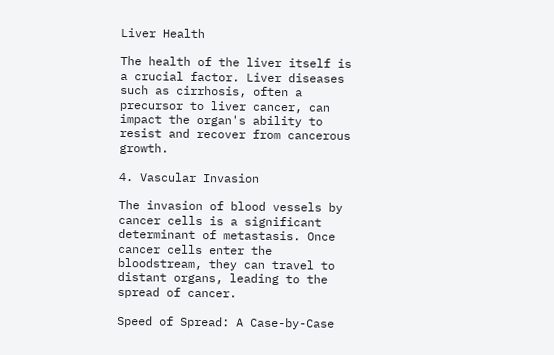Liver Health

The health of the liver itself is a crucial factor. Liver diseases such as cirrhosis, often a precursor to liver cancer, can impact the organ's ability to resist and recover from cancerous growth.

4. Vascular Invasion

The invasion of blood vessels by cancer cells is a significant determinant of metastasis. Once cancer cells enter the bloodstream, they can travel to distant organs, leading to the spread of cancer.

Speed of Spread: A Case-by-Case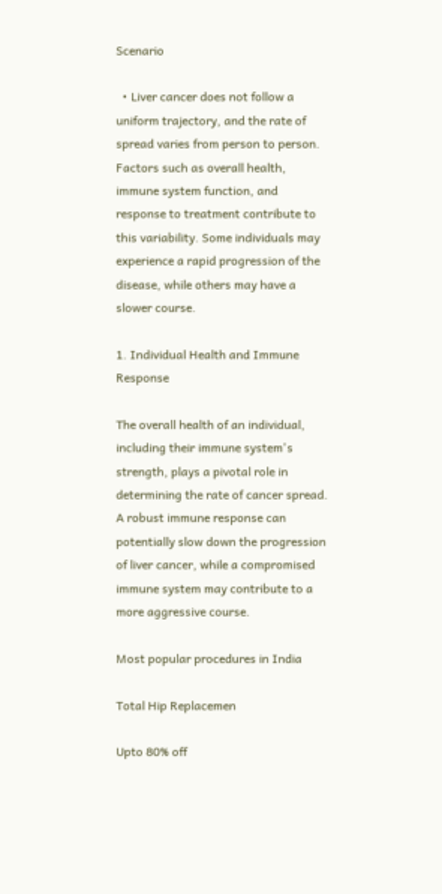Scenario

  • Liver cancer does not follow a uniform trajectory, and the rate of spread varies from person to person. Factors such as overall health, immune system function, and response to treatment contribute to this variability. Some individuals may experience a rapid progression of the disease, while others may have a slower course.

1. Individual Health and Immune Response

The overall health of an individual, including their immune system's strength, plays a pivotal role in determining the rate of cancer spread. A robust immune response can potentially slow down the progression of liver cancer, while a compromised immune system may contribute to a more aggressive course.

Most popular procedures in India

Total Hip Replacemen

Upto 80% off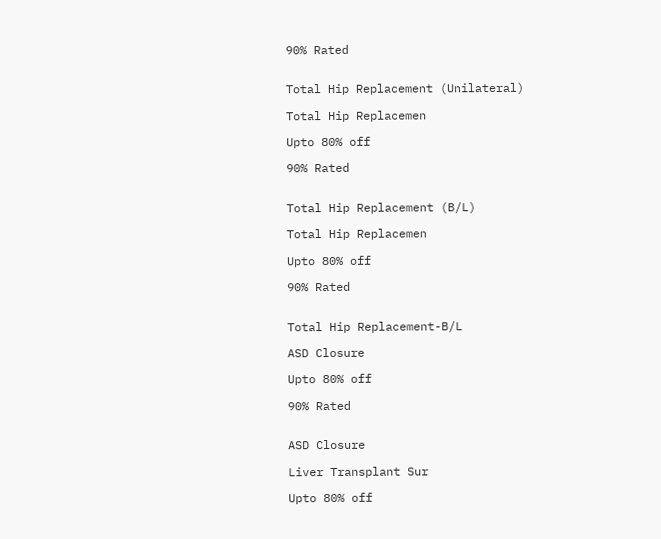90% Rated


Total Hip Replacement (Unilateral)

Total Hip Replacemen

Upto 80% off

90% Rated


Total Hip Replacement (B/L)

Total Hip Replacemen

Upto 80% off

90% Rated


Total Hip Replacement-B/L

ASD Closure

Upto 80% off

90% Rated


ASD Closure

Liver Transplant Sur

Upto 80% off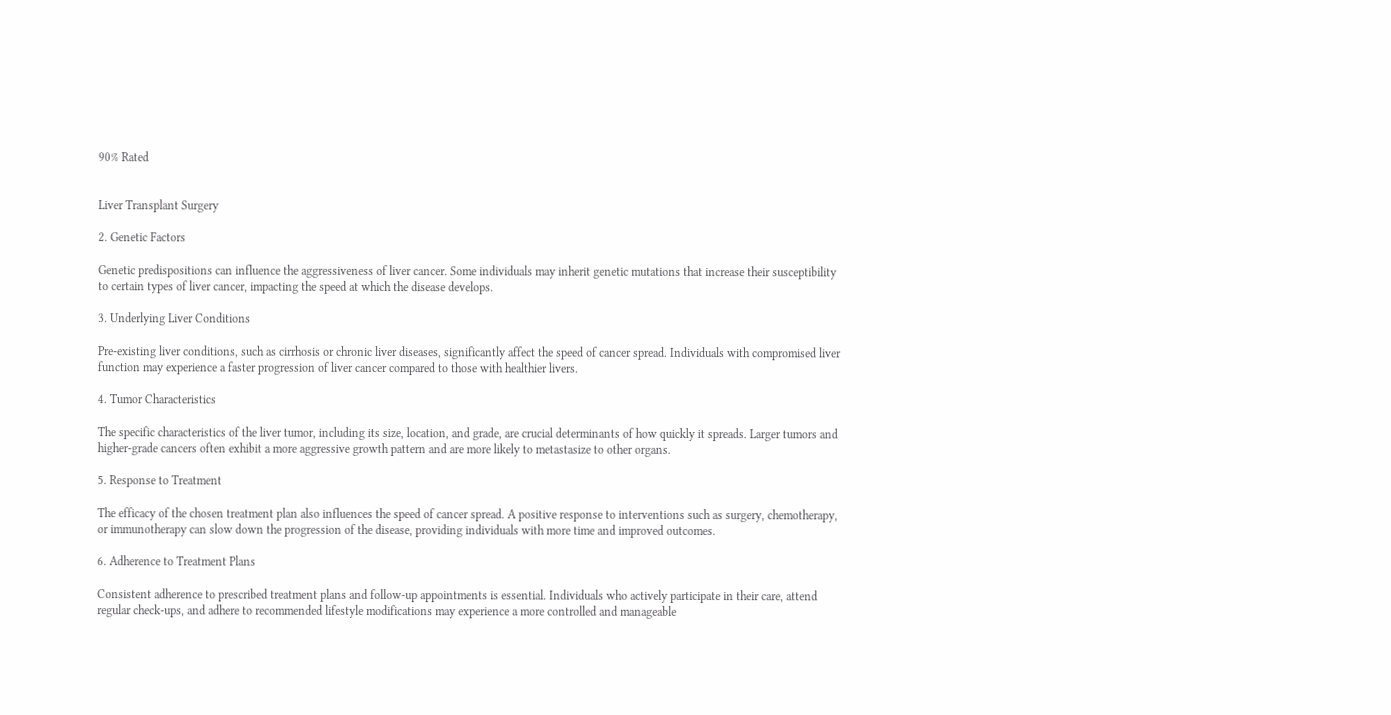90% Rated


Liver Transplant Surgery

2. Genetic Factors

Genetic predispositions can influence the aggressiveness of liver cancer. Some individuals may inherit genetic mutations that increase their susceptibility to certain types of liver cancer, impacting the speed at which the disease develops.

3. Underlying Liver Conditions

Pre-existing liver conditions, such as cirrhosis or chronic liver diseases, significantly affect the speed of cancer spread. Individuals with compromised liver function may experience a faster progression of liver cancer compared to those with healthier livers.

4. Tumor Characteristics

The specific characteristics of the liver tumor, including its size, location, and grade, are crucial determinants of how quickly it spreads. Larger tumors and higher-grade cancers often exhibit a more aggressive growth pattern and are more likely to metastasize to other organs.

5. Response to Treatment

The efficacy of the chosen treatment plan also influences the speed of cancer spread. A positive response to interventions such as surgery, chemotherapy, or immunotherapy can slow down the progression of the disease, providing individuals with more time and improved outcomes.

6. Adherence to Treatment Plans

Consistent adherence to prescribed treatment plans and follow-up appointments is essential. Individuals who actively participate in their care, attend regular check-ups, and adhere to recommended lifestyle modifications may experience a more controlled and manageable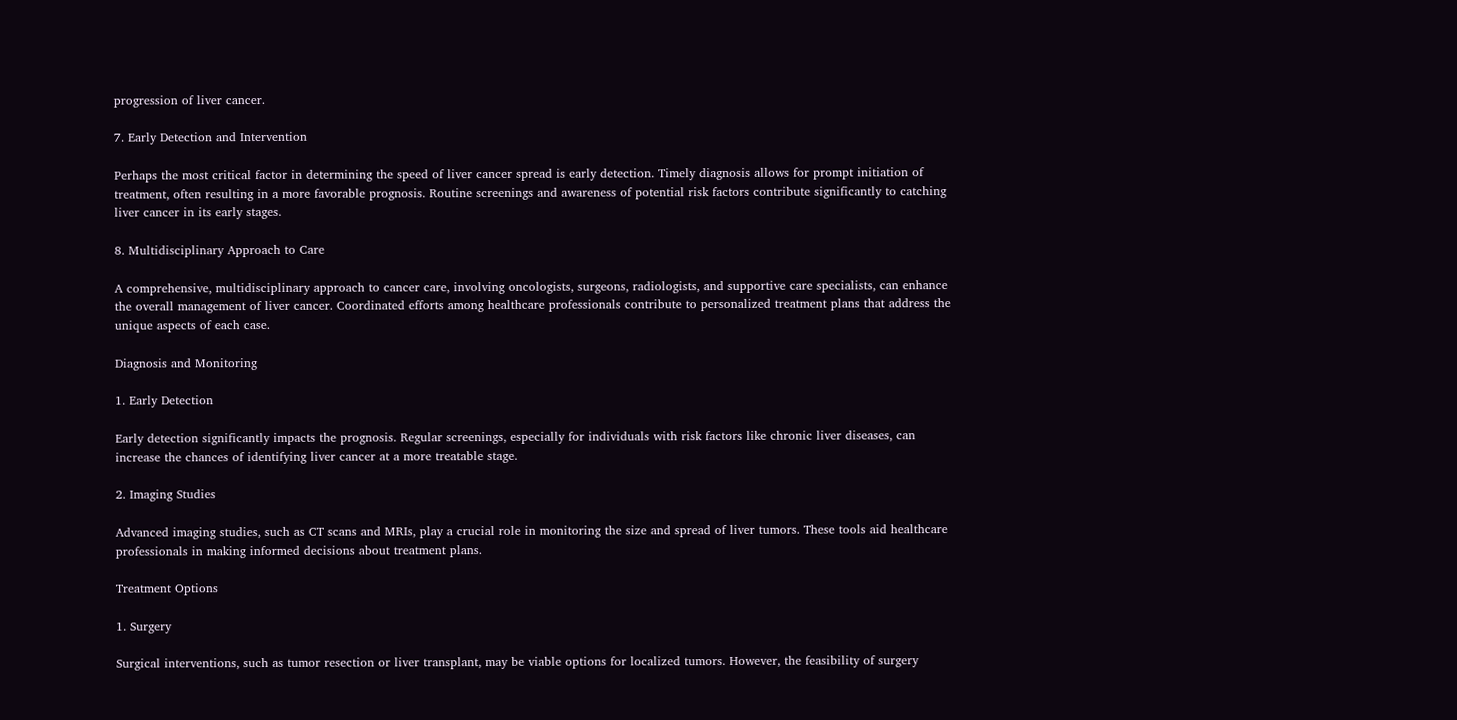progression of liver cancer.

7. Early Detection and Intervention

Perhaps the most critical factor in determining the speed of liver cancer spread is early detection. Timely diagnosis allows for prompt initiation of treatment, often resulting in a more favorable prognosis. Routine screenings and awareness of potential risk factors contribute significantly to catching liver cancer in its early stages.

8. Multidisciplinary Approach to Care

A comprehensive, multidisciplinary approach to cancer care, involving oncologists, surgeons, radiologists, and supportive care specialists, can enhance the overall management of liver cancer. Coordinated efforts among healthcare professionals contribute to personalized treatment plans that address the unique aspects of each case.

Diagnosis and Monitoring

1. Early Detection

Early detection significantly impacts the prognosis. Regular screenings, especially for individuals with risk factors like chronic liver diseases, can increase the chances of identifying liver cancer at a more treatable stage.

2. Imaging Studies

Advanced imaging studies, such as CT scans and MRIs, play a crucial role in monitoring the size and spread of liver tumors. These tools aid healthcare professionals in making informed decisions about treatment plans.

Treatment Options

1. Surgery

Surgical interventions, such as tumor resection or liver transplant, may be viable options for localized tumors. However, the feasibility of surgery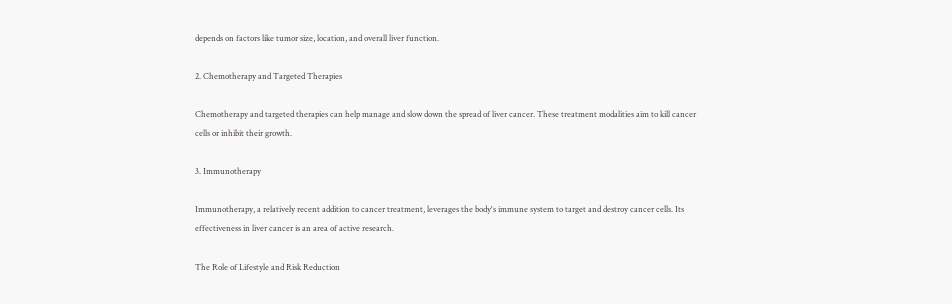depends on factors like tumor size, location, and overall liver function.

2. Chemotherapy and Targeted Therapies

Chemotherapy and targeted therapies can help manage and slow down the spread of liver cancer. These treatment modalities aim to kill cancer cells or inhibit their growth.

3. Immunotherapy

Immunotherapy, a relatively recent addition to cancer treatment, leverages the body's immune system to target and destroy cancer cells. Its effectiveness in liver cancer is an area of active research.

The Role of Lifestyle and Risk Reduction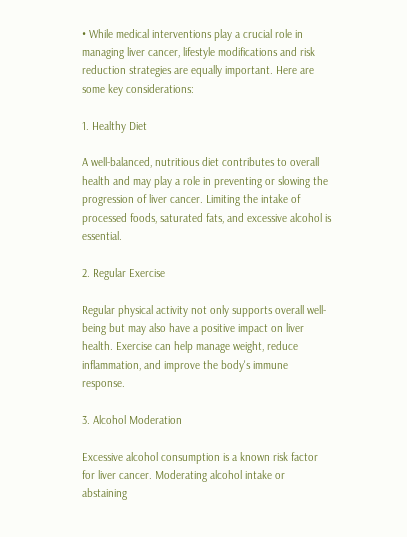• While medical interventions play a crucial role in managing liver cancer, lifestyle modifications and risk reduction strategies are equally important. Here are some key considerations:

1. Healthy Diet

A well-balanced, nutritious diet contributes to overall health and may play a role in preventing or slowing the progression of liver cancer. Limiting the intake of processed foods, saturated fats, and excessive alcohol is essential.

2. Regular Exercise

Regular physical activity not only supports overall well-being but may also have a positive impact on liver health. Exercise can help manage weight, reduce inflammation, and improve the body's immune response.

3. Alcohol Moderation

Excessive alcohol consumption is a known risk factor for liver cancer. Moderating alcohol intake or abstaining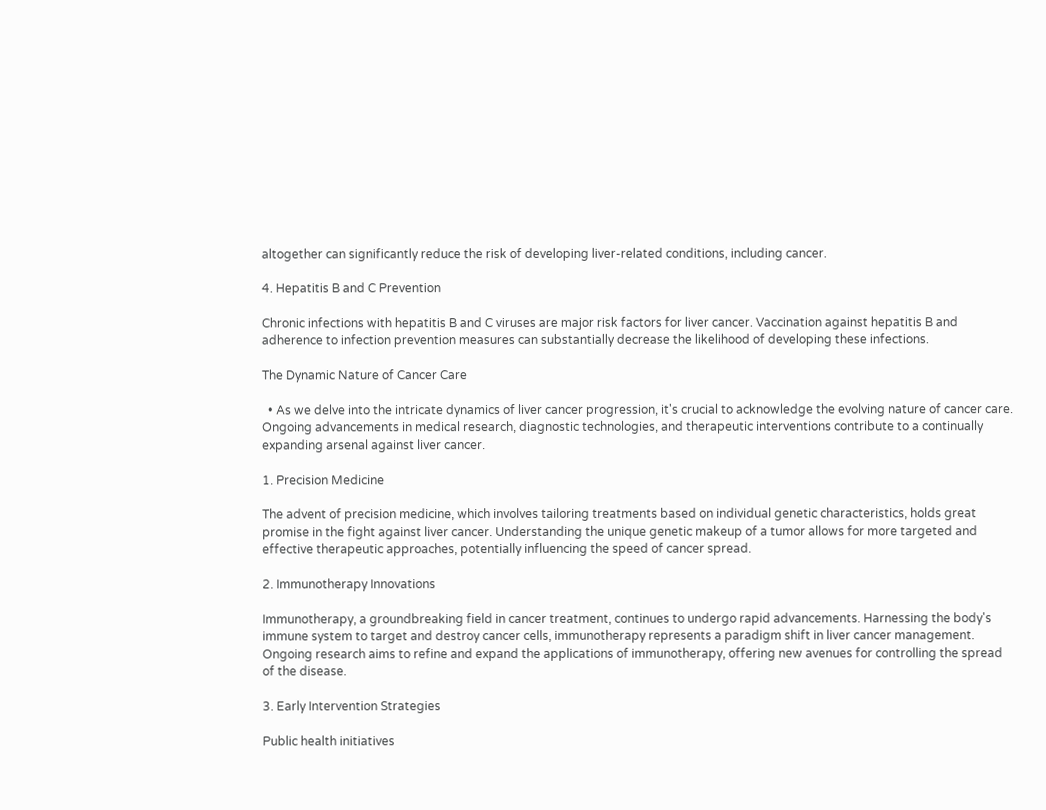altogether can significantly reduce the risk of developing liver-related conditions, including cancer.

4. Hepatitis B and C Prevention

Chronic infections with hepatitis B and C viruses are major risk factors for liver cancer. Vaccination against hepatitis B and adherence to infection prevention measures can substantially decrease the likelihood of developing these infections.

The Dynamic Nature of Cancer Care

  • As we delve into the intricate dynamics of liver cancer progression, it's crucial to acknowledge the evolving nature of cancer care. Ongoing advancements in medical research, diagnostic technologies, and therapeutic interventions contribute to a continually expanding arsenal against liver cancer.

1. Precision Medicine

The advent of precision medicine, which involves tailoring treatments based on individual genetic characteristics, holds great promise in the fight against liver cancer. Understanding the unique genetic makeup of a tumor allows for more targeted and effective therapeutic approaches, potentially influencing the speed of cancer spread.

2. Immunotherapy Innovations

Immunotherapy, a groundbreaking field in cancer treatment, continues to undergo rapid advancements. Harnessing the body's immune system to target and destroy cancer cells, immunotherapy represents a paradigm shift in liver cancer management. Ongoing research aims to refine and expand the applications of immunotherapy, offering new avenues for controlling the spread of the disease.

3. Early Intervention Strategies

Public health initiatives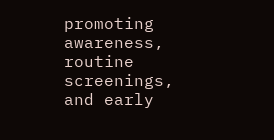promoting awareness, routine screenings, and early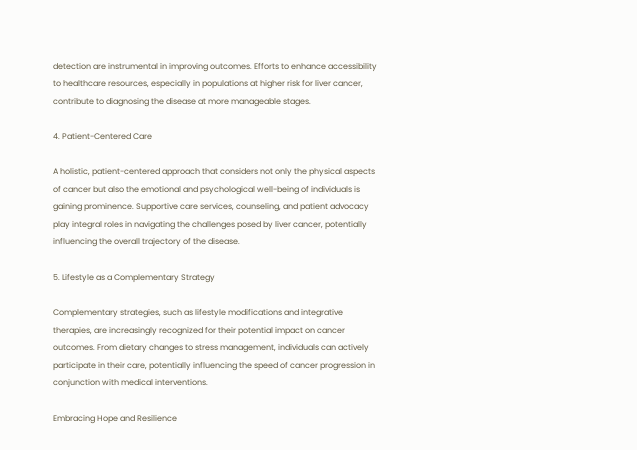detection are instrumental in improving outcomes. Efforts to enhance accessibility to healthcare resources, especially in populations at higher risk for liver cancer, contribute to diagnosing the disease at more manageable stages.

4. Patient-Centered Care

A holistic, patient-centered approach that considers not only the physical aspects of cancer but also the emotional and psychological well-being of individuals is gaining prominence. Supportive care services, counseling, and patient advocacy play integral roles in navigating the challenges posed by liver cancer, potentially influencing the overall trajectory of the disease.

5. Lifestyle as a Complementary Strategy

Complementary strategies, such as lifestyle modifications and integrative therapies, are increasingly recognized for their potential impact on cancer outcomes. From dietary changes to stress management, individuals can actively participate in their care, potentially influencing the speed of cancer progression in conjunction with medical interventions.

Embracing Hope and Resilience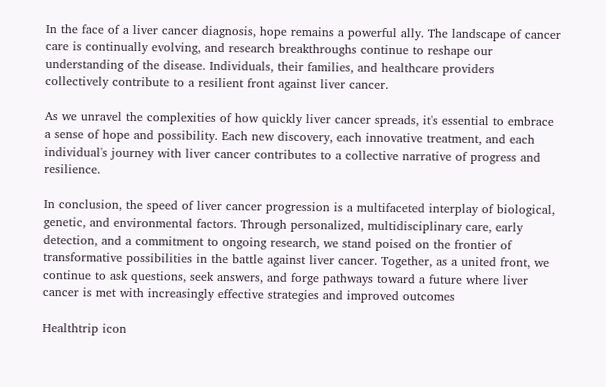In the face of a liver cancer diagnosis, hope remains a powerful ally. The landscape of cancer care is continually evolving, and research breakthroughs continue to reshape our understanding of the disease. Individuals, their families, and healthcare providers collectively contribute to a resilient front against liver cancer.

As we unravel the complexities of how quickly liver cancer spreads, it's essential to embrace a sense of hope and possibility. Each new discovery, each innovative treatment, and each individual's journey with liver cancer contributes to a collective narrative of progress and resilience.

In conclusion, the speed of liver cancer progression is a multifaceted interplay of biological, genetic, and environmental factors. Through personalized, multidisciplinary care, early detection, and a commitment to ongoing research, we stand poised on the frontier of transformative possibilities in the battle against liver cancer. Together, as a united front, we continue to ask questions, seek answers, and forge pathways toward a future where liver cancer is met with increasingly effective strategies and improved outcomes

Healthtrip icon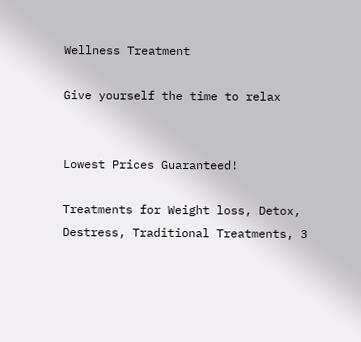Wellness Treatment

Give yourself the time to relax


Lowest Prices Guaranteed!

Treatments for Weight loss, Detox, Destress, Traditional Treatments, 3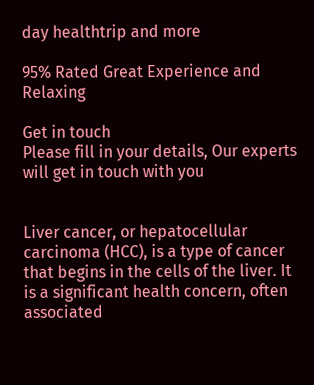day healthtrip and more

95% Rated Great Experience and Relaxing

Get in touch
Please fill in your details, Our experts will get in touch with you


Liver cancer, or hepatocellular carcinoma (HCC), is a type of cancer that begins in the cells of the liver. It is a significant health concern, often associated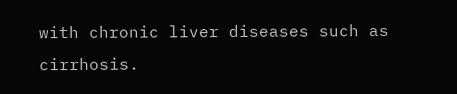with chronic liver diseases such as cirrhosis.